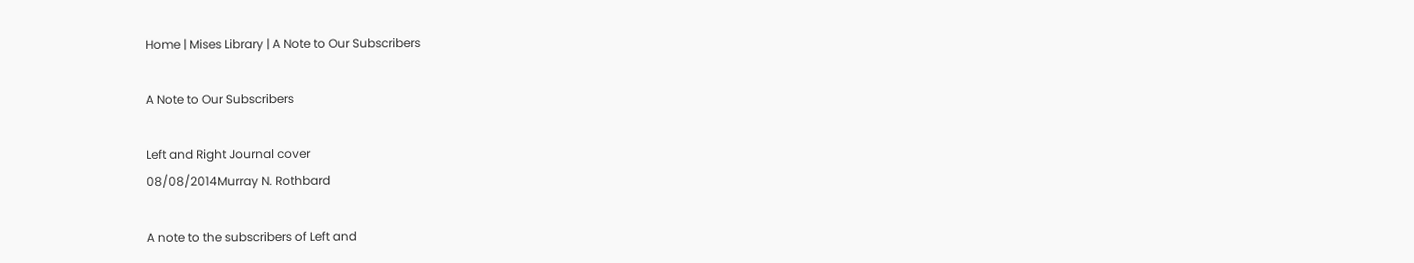Home | Mises Library | A Note to Our Subscribers

A Note to Our Subscribers

Left and Right Journal cover
08/08/2014Murray N. Rothbard

A note to the subscribers of Left and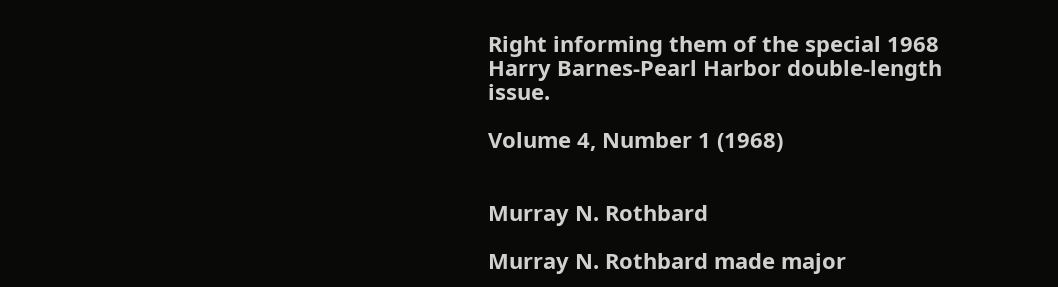Right informing them of the special 1968 Harry Barnes-Pearl Harbor double-length issue.

Volume 4, Number 1 (1968)


Murray N. Rothbard

Murray N. Rothbard made major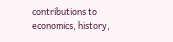contributions to economics, history,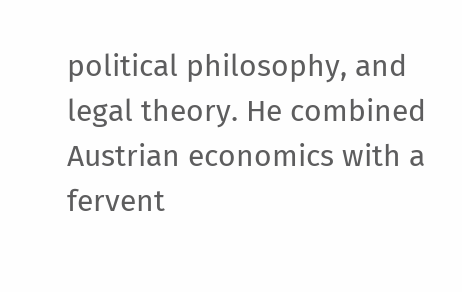political philosophy, and legal theory. He combined Austrian economics with a fervent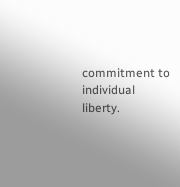commitment to individual liberty.